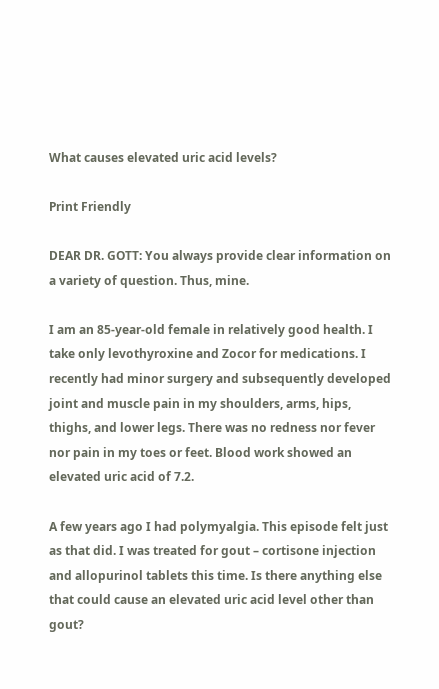What causes elevated uric acid levels?

Print Friendly

DEAR DR. GOTT: You always provide clear information on a variety of question. Thus, mine.

I am an 85-year-old female in relatively good health. I take only levothyroxine and Zocor for medications. I recently had minor surgery and subsequently developed joint and muscle pain in my shoulders, arms, hips, thighs, and lower legs. There was no redness nor fever nor pain in my toes or feet. Blood work showed an elevated uric acid of 7.2.

A few years ago I had polymyalgia. This episode felt just as that did. I was treated for gout – cortisone injection and allopurinol tablets this time. Is there anything else that could cause an elevated uric acid level other than gout?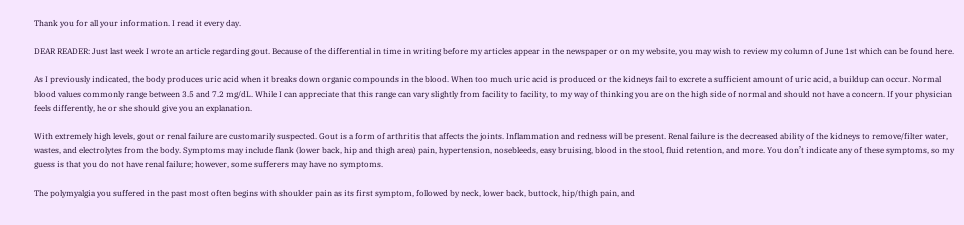Thank you for all your information. I read it every day.

DEAR READER: Just last week I wrote an article regarding gout. Because of the differential in time in writing before my articles appear in the newspaper or on my website, you may wish to review my column of June 1st which can be found here.

As I previously indicated, the body produces uric acid when it breaks down organic compounds in the blood. When too much uric acid is produced or the kidneys fail to excrete a sufficient amount of uric acid, a buildup can occur. Normal blood values commonly range between 3.5 and 7.2 mg/dL. While I can appreciate that this range can vary slightly from facility to facility, to my way of thinking you are on the high side of normal and should not have a concern. If your physician feels differently, he or she should give you an explanation.

With extremely high levels, gout or renal failure are customarily suspected. Gout is a form of arthritis that affects the joints. Inflammation and redness will be present. Renal failure is the decreased ability of the kidneys to remove/filter water, wastes, and electrolytes from the body. Symptoms may include flank (lower back, hip and thigh area) pain, hypertension, nosebleeds, easy bruising, blood in the stool, fluid retention, and more. You don’t indicate any of these symptoms, so my guess is that you do not have renal failure; however, some sufferers may have no symptoms.

The polymyalgia you suffered in the past most often begins with shoulder pain as its first symptom, followed by neck, lower back, buttock, hip/thigh pain, and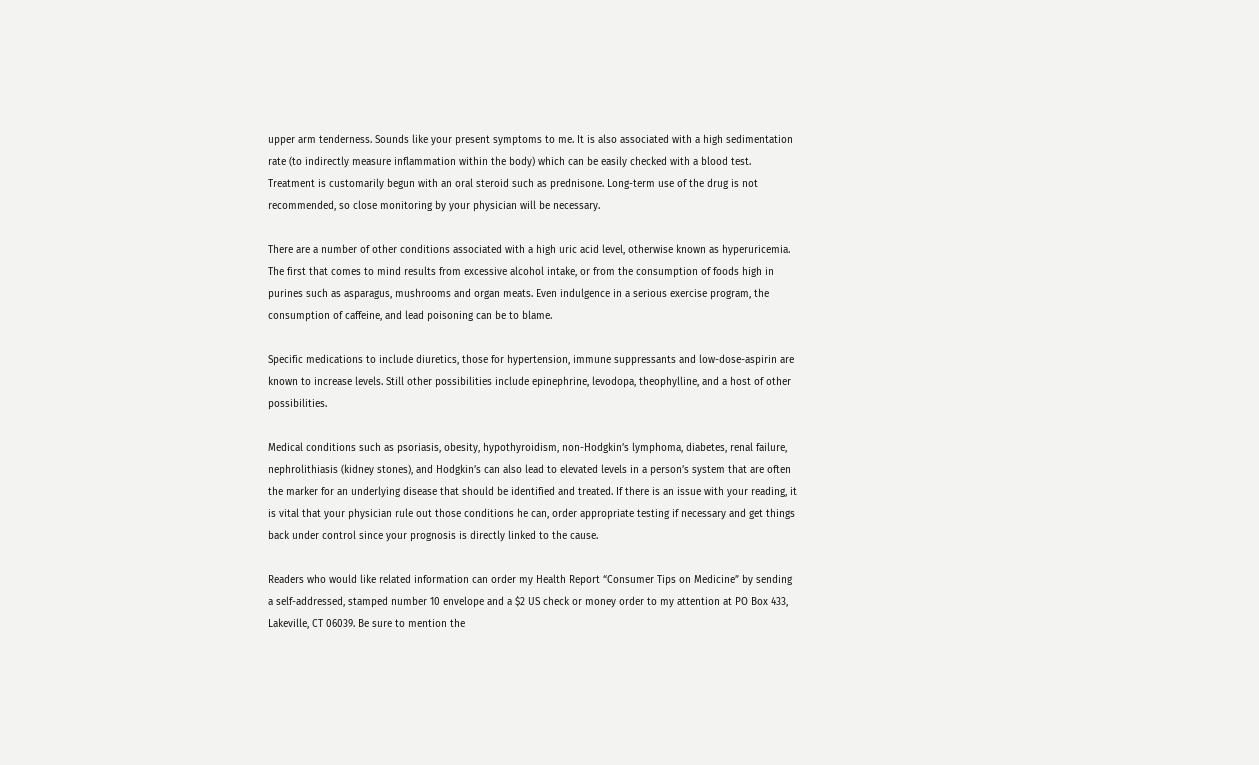upper arm tenderness. Sounds like your present symptoms to me. It is also associated with a high sedimentation rate (to indirectly measure inflammation within the body) which can be easily checked with a blood test. Treatment is customarily begun with an oral steroid such as prednisone. Long-term use of the drug is not recommended, so close monitoring by your physician will be necessary.

There are a number of other conditions associated with a high uric acid level, otherwise known as hyperuricemia. The first that comes to mind results from excessive alcohol intake, or from the consumption of foods high in purines such as asparagus, mushrooms and organ meats. Even indulgence in a serious exercise program, the consumption of caffeine, and lead poisoning can be to blame.

Specific medications to include diuretics, those for hypertension, immune suppressants and low-dose-aspirin are known to increase levels. Still other possibilities include epinephrine, levodopa, theophylline, and a host of other possibilities.

Medical conditions such as psoriasis, obesity, hypothyroidism, non-Hodgkin’s lymphoma, diabetes, renal failure, nephrolithiasis (kidney stones), and Hodgkin’s can also lead to elevated levels in a person’s system that are often the marker for an underlying disease that should be identified and treated. If there is an issue with your reading, it is vital that your physician rule out those conditions he can, order appropriate testing if necessary and get things back under control since your prognosis is directly linked to the cause.

Readers who would like related information can order my Health Report “Consumer Tips on Medicine” by sending a self-addressed, stamped number 10 envelope and a $2 US check or money order to my attention at PO Box 433, Lakeville, CT 06039. Be sure to mention the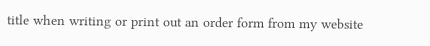title when writing or print out an order form from my website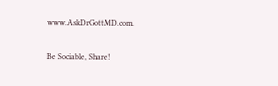www.AskDrGottMD.com.

Be Sociable, Share!